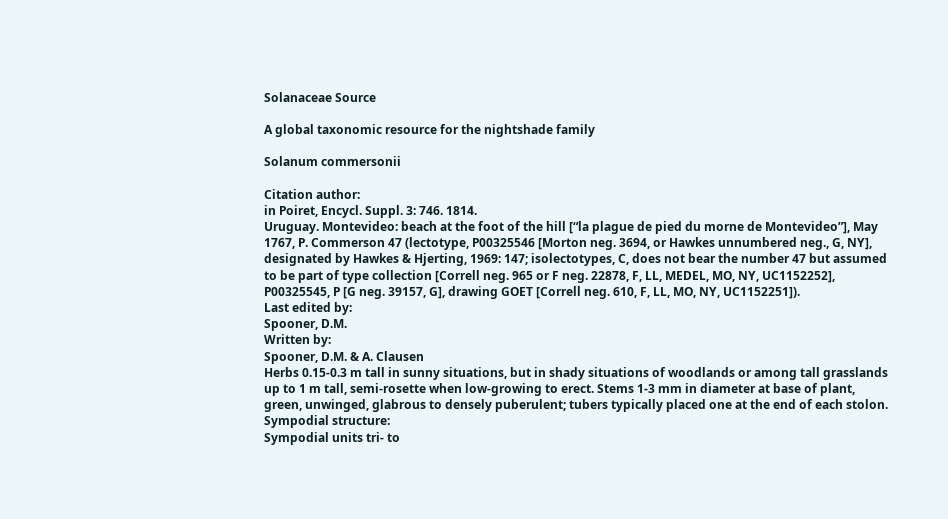Solanaceae Source

A global taxonomic resource for the nightshade family

Solanum commersonii

Citation author:
in Poiret, Encycl. Suppl. 3: 746. 1814.
Uruguay. Montevideo: beach at the foot of the hill [“la plague de pied du morne de Montevideo”], May 1767, P. Commerson 47 (lectotype, P00325546 [Morton neg. 3694, or Hawkes unnumbered neg., G, NY], designated by Hawkes & Hjerting, 1969: 147; isolectotypes, C, does not bear the number 47 but assumed to be part of type collection [Correll neg. 965 or F neg. 22878, F, LL, MEDEL, MO, NY, UC1152252], P00325545, P [G neg. 39157, G], drawing GOET [Correll neg. 610, F, LL, MO, NY, UC1152251]).
Last edited by:
Spooner, D.M.
Written by:
Spooner, D.M. & A. Clausen
Herbs 0.15-0.3 m tall in sunny situations, but in shady situations of woodlands or among tall grasslands up to 1 m tall, semi-rosette when low-growing to erect. Stems 1-3 mm in diameter at base of plant, green, unwinged, glabrous to densely puberulent; tubers typically placed one at the end of each stolon.
Sympodial structure:
Sympodial units tri- to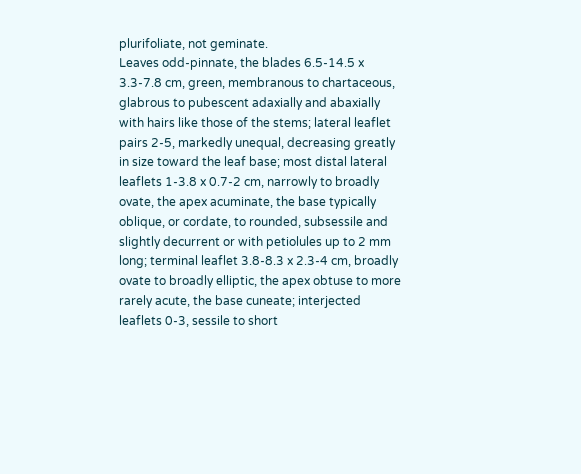plurifoliate, not geminate.
Leaves odd-pinnate, the blades 6.5-14.5 x 3.3-7.8 cm, green, membranous to chartaceous, glabrous to pubescent adaxially and abaxially with hairs like those of the stems; lateral leaflet pairs 2-5, markedly unequal, decreasing greatly in size toward the leaf base; most distal lateral leaflets 1-3.8 x 0.7-2 cm, narrowly to broadly ovate, the apex acuminate, the base typically oblique, or cordate, to rounded, subsessile and slightly decurrent or with petiolules up to 2 mm long; terminal leaflet 3.8-8.3 x 2.3-4 cm, broadly ovate to broadly elliptic, the apex obtuse to more rarely acute, the base cuneate; interjected leaflets 0-3, sessile to short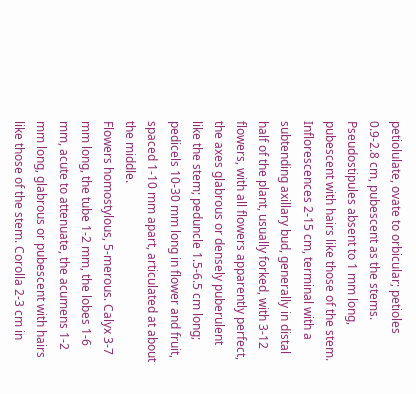petiolulate, ovate to orbicular; petioles 0.9-2.8 cm, pubescent as the stems. Pseudostipules absent to 1 mm long, pubescent with hairs like those of the stem.
Inflorescences 2-15 cm, terminal with a subtending axillary bud, generally in distal half of the plant, usually forked, with 3-12 flowers, with all flowers apparently perfect, the axes glabrous or densely puberulent like the stem; peduncle 1.5-6.5 cm long; pedicels 10-30 mm long in flower and fruit, spaced 1-10 mm apart, articulated at about the middle.
Flowers homostylous, 5-merous. Calyx 3-7 mm long, the tube 1-2 mm, the lobes 1-6 mm, acute to attenuate, the acumens 1-2 mm long, glabrous or pubescent with hairs like those of the stem. Corolla 2-3 cm in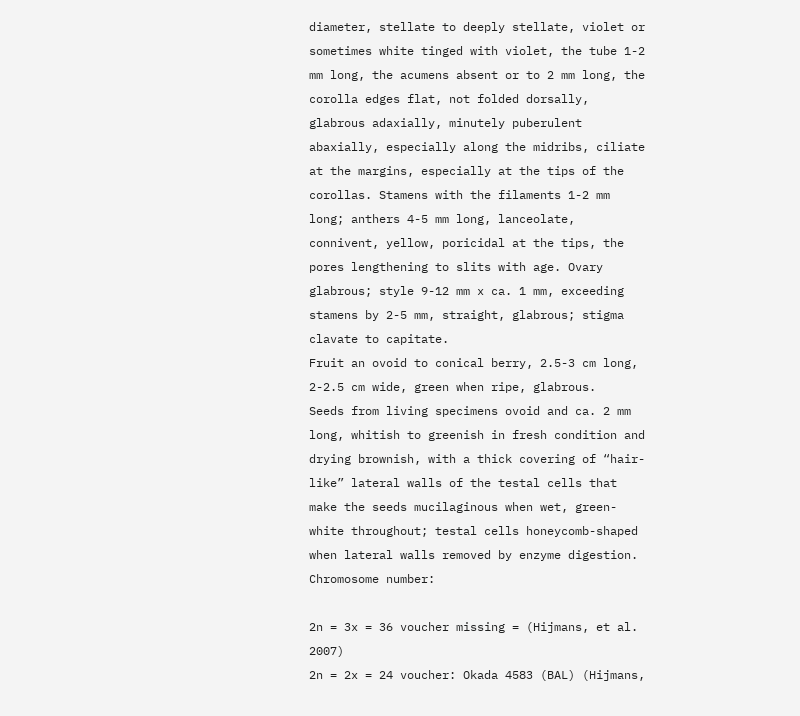diameter, stellate to deeply stellate, violet or sometimes white tinged with violet, the tube 1-2 mm long, the acumens absent or to 2 mm long, the corolla edges flat, not folded dorsally, glabrous adaxially, minutely puberulent abaxially, especially along the midribs, ciliate at the margins, especially at the tips of the corollas. Stamens with the filaments 1-2 mm long; anthers 4-5 mm long, lanceolate, connivent, yellow, poricidal at the tips, the pores lengthening to slits with age. Ovary glabrous; style 9-12 mm x ca. 1 mm, exceeding stamens by 2-5 mm, straight, glabrous; stigma clavate to capitate.
Fruit an ovoid to conical berry, 2.5-3 cm long, 2-2.5 cm wide, green when ripe, glabrous.
Seeds from living specimens ovoid and ca. 2 mm long, whitish to greenish in fresh condition and drying brownish, with a thick covering of “hair-like” lateral walls of the testal cells that make the seeds mucilaginous when wet, green-white throughout; testal cells honeycomb-shaped when lateral walls removed by enzyme digestion.
Chromosome number:

2n = 3x = 36 voucher missing = (Hijmans, et al. 2007)
2n = 2x = 24 voucher: Okada 4583 (BAL) (Hijmans,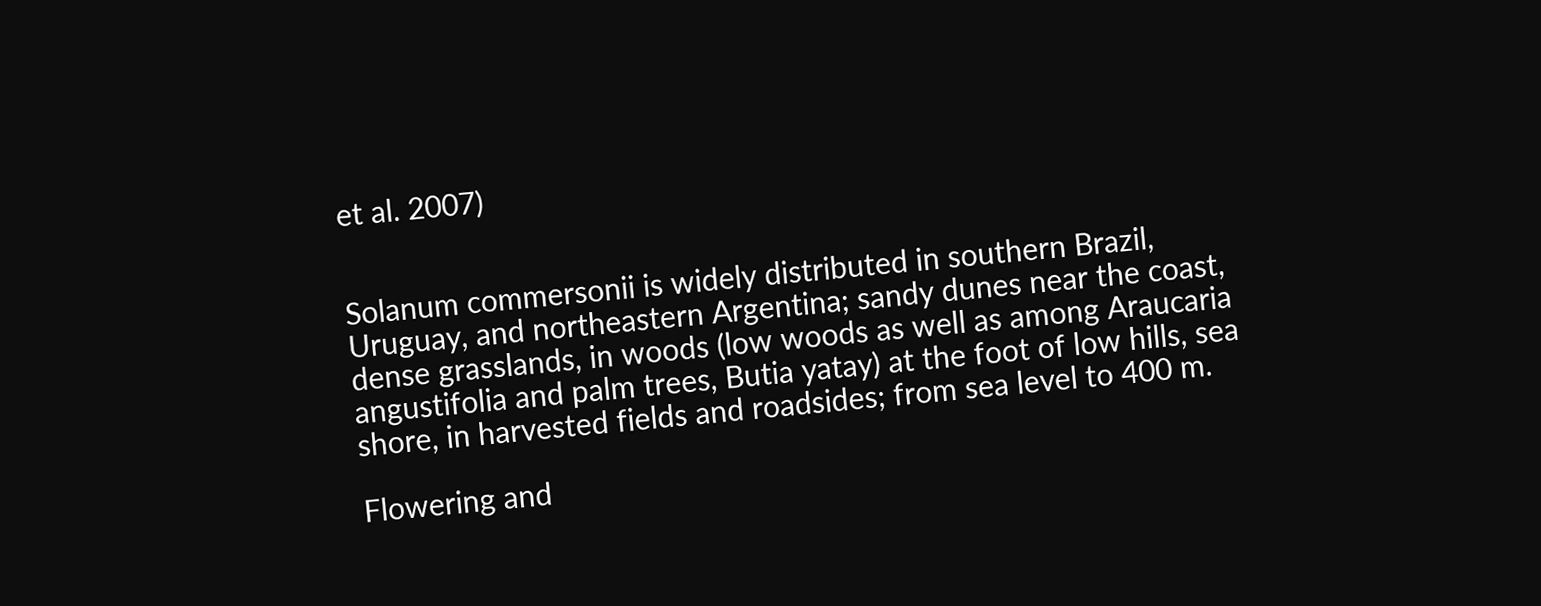et al. 2007)


Solanum commersonii is widely distributed in southern Brazil, Uruguay, and northeastern Argentina; sandy dunes near the coast, dense grasslands, in woods (low woods as well as among Araucaria angustifolia and palm trees, Butia yatay) at the foot of low hills, sea shore, in harvested fields and roadsides; from sea level to 400 m.

Flowering and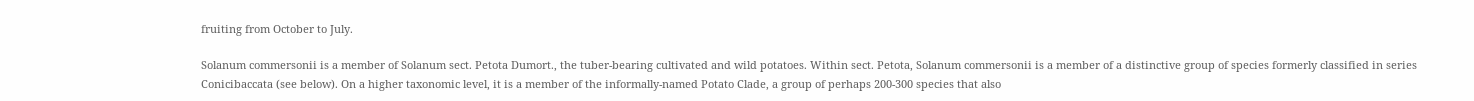fruiting from October to July.

Solanum commersonii is a member of Solanum sect. Petota Dumort., the tuber-bearing cultivated and wild potatoes. Within sect. Petota, Solanum commersonii is a member of a distinctive group of species formerly classified in series Conicibaccata (see below). On a higher taxonomic level, it is a member of the informally-named Potato Clade, a group of perhaps 200-300 species that also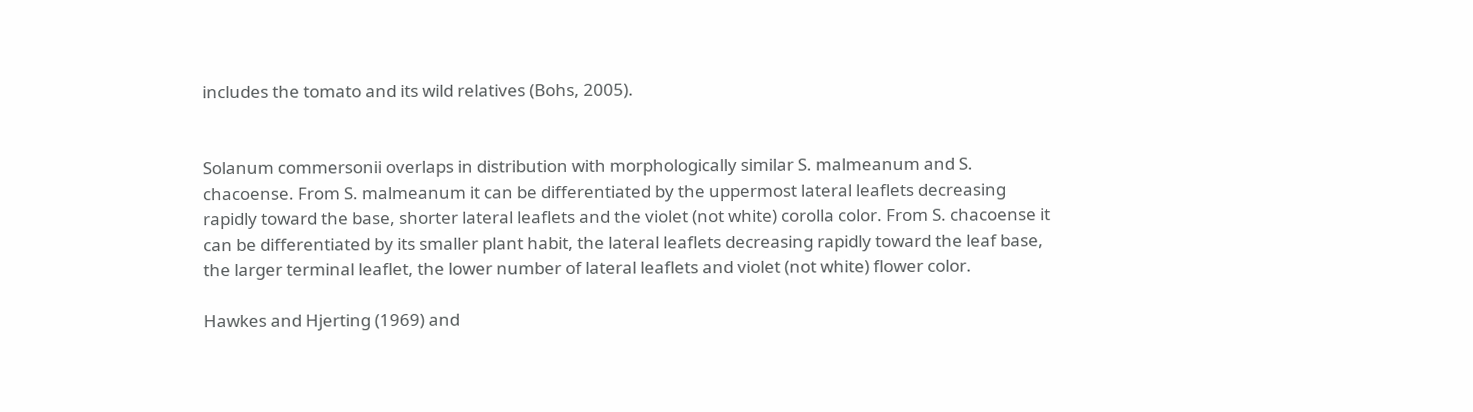includes the tomato and its wild relatives (Bohs, 2005).


Solanum commersonii overlaps in distribution with morphologically similar S. malmeanum and S. chacoense. From S. malmeanum it can be differentiated by the uppermost lateral leaflets decreasing rapidly toward the base, shorter lateral leaflets and the violet (not white) corolla color. From S. chacoense it can be differentiated by its smaller plant habit, the lateral leaflets decreasing rapidly toward the leaf base, the larger terminal leaflet, the lower number of lateral leaflets and violet (not white) flower color.

Hawkes and Hjerting (1969) and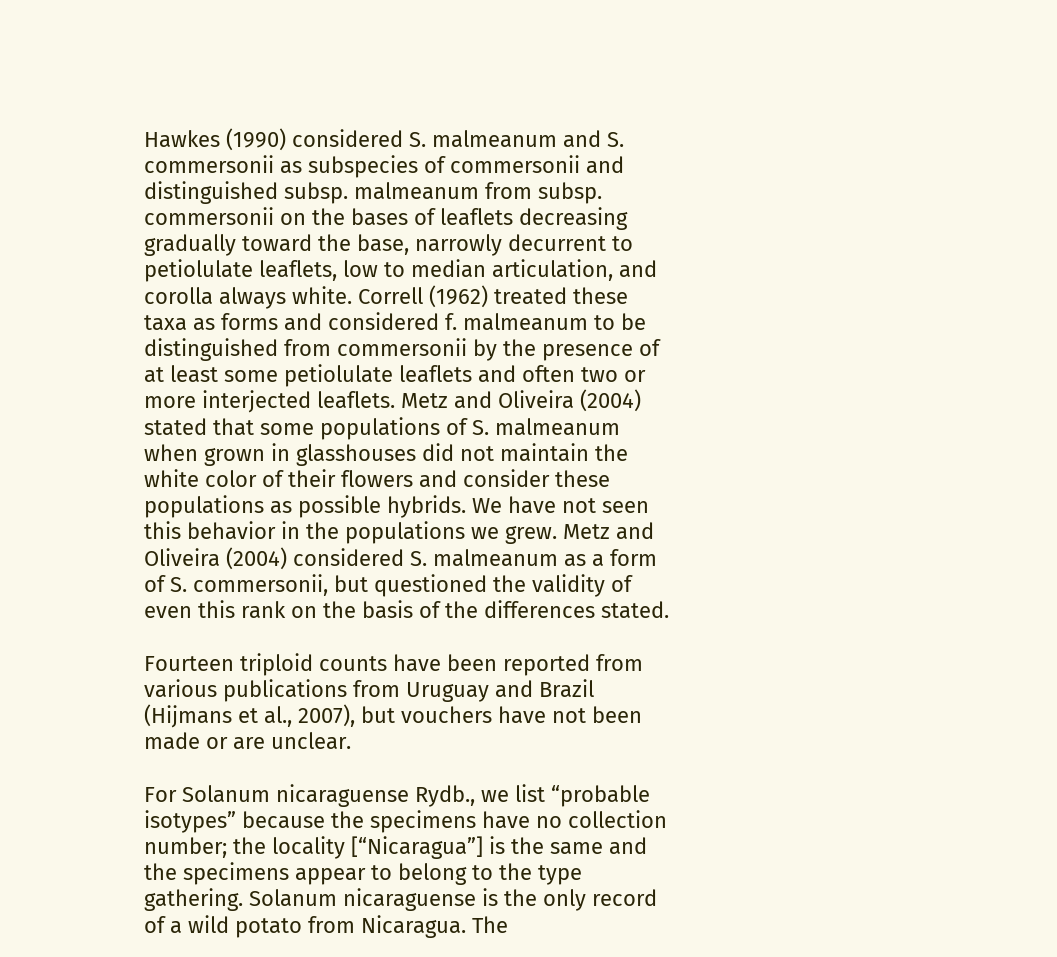Hawkes (1990) considered S. malmeanum and S. commersonii as subspecies of commersonii and distinguished subsp. malmeanum from subsp. commersonii on the bases of leaflets decreasing gradually toward the base, narrowly decurrent to petiolulate leaflets, low to median articulation, and corolla always white. Correll (1962) treated these taxa as forms and considered f. malmeanum to be distinguished from commersonii by the presence of at least some petiolulate leaflets and often two or more interjected leaflets. Metz and Oliveira (2004) stated that some populations of S. malmeanum when grown in glasshouses did not maintain the white color of their flowers and consider these populations as possible hybrids. We have not seen this behavior in the populations we grew. Metz and Oliveira (2004) considered S. malmeanum as a form of S. commersonii, but questioned the validity of even this rank on the basis of the differences stated.

Fourteen triploid counts have been reported from various publications from Uruguay and Brazil (Hijmans et al., 2007), but vouchers have not been made or are unclear.

For Solanum nicaraguense Rydb., we list “probable isotypes” because the specimens have no collection number; the locality [“Nicaragua”] is the same and the specimens appear to belong to the type gathering. Solanum nicaraguense is the only record of a wild potato from Nicaragua. The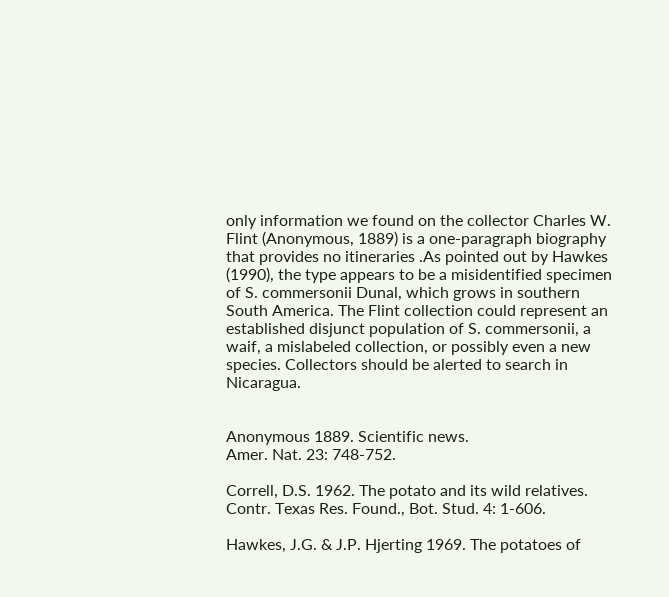only information we found on the collector Charles W. Flint (Anonymous, 1889) is a one-paragraph biography that provides no itineraries .As pointed out by Hawkes (1990), the type appears to be a misidentified specimen of S. commersonii Dunal, which grows in southern South America. The Flint collection could represent an established disjunct population of S. commersonii, a waif, a mislabeled collection, or possibly even a new species. Collectors should be alerted to search in Nicaragua.


Anonymous 1889. Scientific news.
Amer. Nat. 23: 748-752.

Correll, D.S. 1962. The potato and its wild relatives.
Contr. Texas Res. Found., Bot. Stud. 4: 1-606.

Hawkes, J.G. & J.P. Hjerting 1969. The potatoes of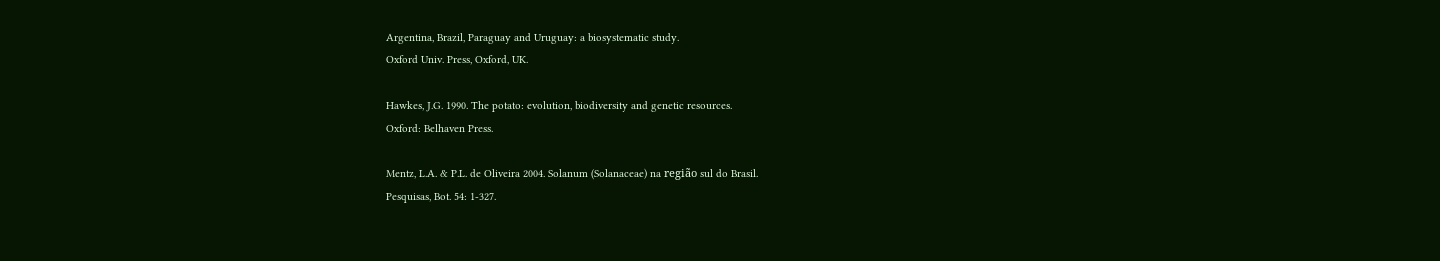Argentina, Brazil, Paraguay and Uruguay: a biosystematic study.
Oxford Univ. Press, Oxford, UK.

Hawkes, J.G. 1990. The potato: evolution, biodiversity and genetic resources.
Oxford: Belhaven Press.

Mentz, L.A. & P.L. de Oliveira 2004. Solanum (Solanaceae) na região sul do Brasil.
Pesquisas, Bot. 54: 1-327.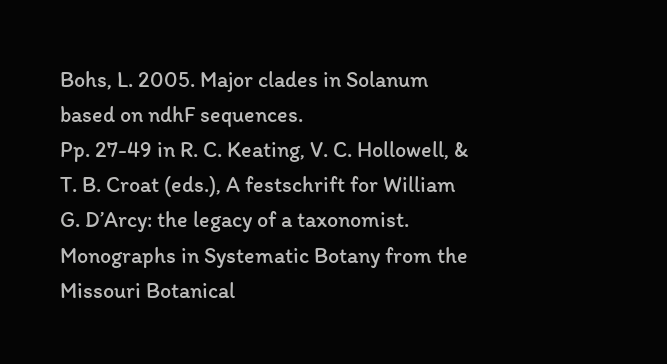Bohs, L. 2005. Major clades in Solanum based on ndhF sequences.
Pp. 27-49 in R. C. Keating, V. C. Hollowell, & T. B. Croat (eds.), A festschrift for William G. D’Arcy: the legacy of a taxonomist. Monographs in Systematic Botany from the Missouri Botanical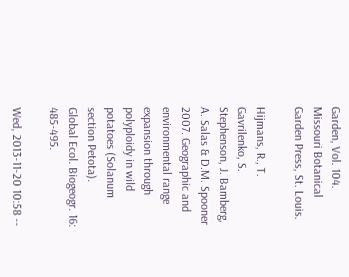Garden, Vol. 104. Missouri Botanical Garden Press, St. Louis.

Hijmans, R., T. Gavrilenko, S. Stephenson, J. Bamberg, A. Salas & D.M. Spooner 2007. Geographic and environmental range expansion through polyploidy in wild potatoes (Solanum section Petota).
Global Ecol. Biogeogr. 16: 485-495.

Wed, 2013-11-20 10:58 --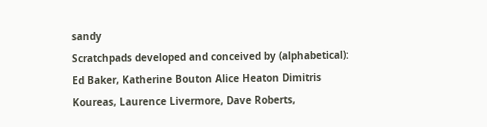sandy
Scratchpads developed and conceived by (alphabetical): Ed Baker, Katherine Bouton Alice Heaton Dimitris Koureas, Laurence Livermore, Dave Roberts,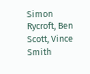Simon Rycroft, Ben Scott, Vince Smith